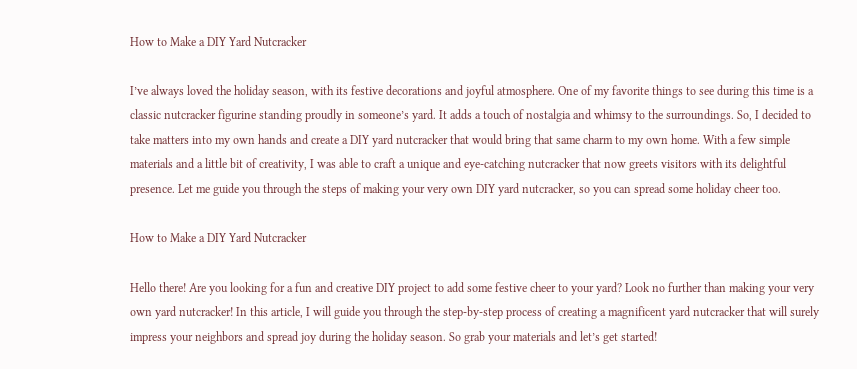How to Make a DIY Yard Nutcracker

I’ve always loved the holiday season, with its festive decorations and joyful atmosphere. One of my favorite things to see during this time is a classic nutcracker figurine standing proudly in someone’s yard. It adds a touch of nostalgia and whimsy to the surroundings. So, I decided to take matters into my own hands and create a DIY yard nutcracker that would bring that same charm to my own home. With a few simple materials and a little bit of creativity, I was able to craft a unique and eye-catching nutcracker that now greets visitors with its delightful presence. Let me guide you through the steps of making your very own DIY yard nutcracker, so you can spread some holiday cheer too.

How to Make a DIY Yard Nutcracker

Hello there! Are you looking for a fun and creative DIY project to add some festive cheer to your yard? Look no further than making your very own yard nutcracker! In this article, I will guide you through the step-by-step process of creating a magnificent yard nutcracker that will surely impress your neighbors and spread joy during the holiday season. So grab your materials and let’s get started!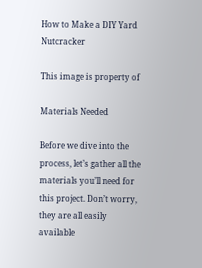How to Make a DIY Yard Nutcracker

This image is property of

Materials Needed

Before we dive into the process, let’s gather all the materials you’ll need for this project. Don’t worry, they are all easily available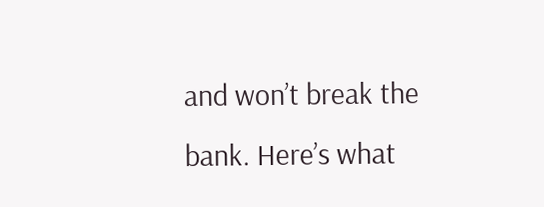and won’t break the bank. Here’s what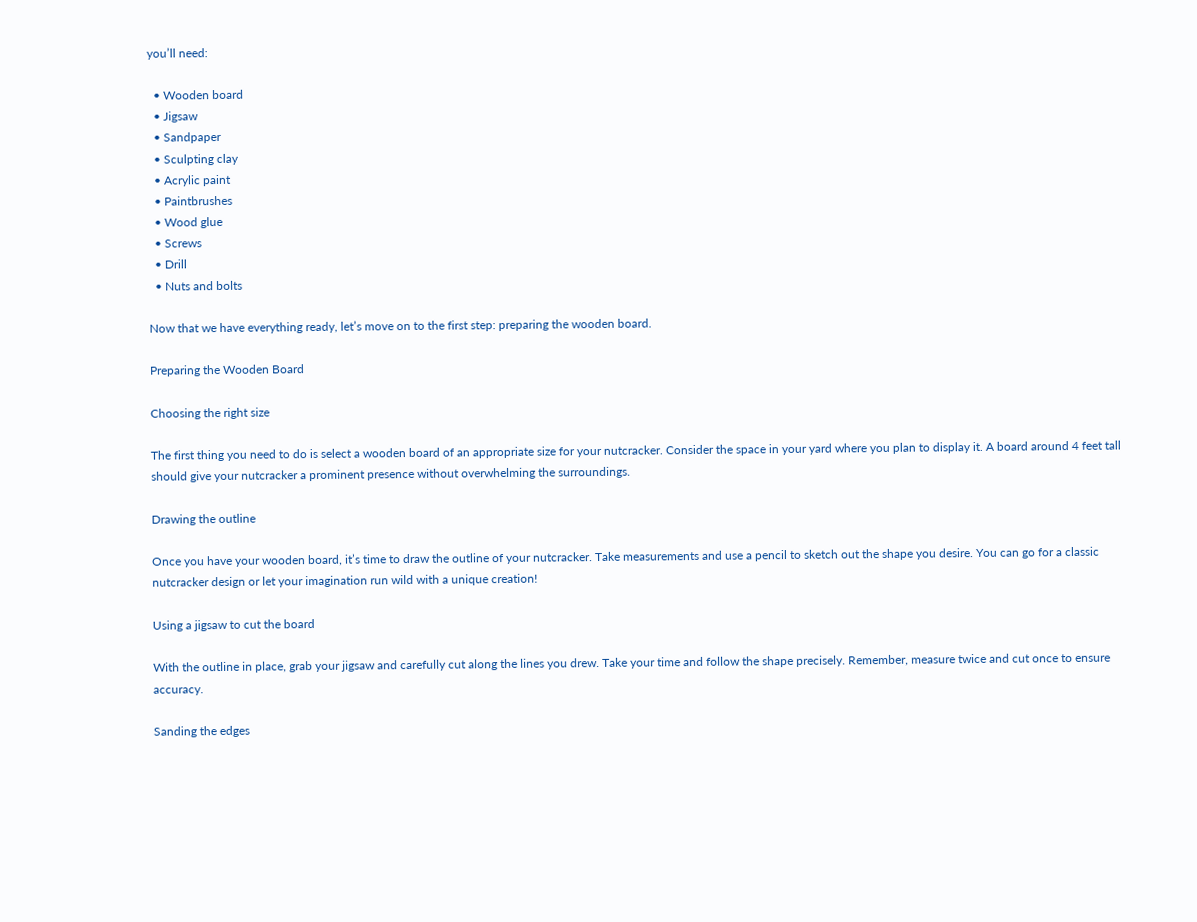you’ll need:

  • Wooden board
  • Jigsaw
  • Sandpaper
  • Sculpting clay
  • Acrylic paint
  • Paintbrushes
  • Wood glue
  • Screws
  • Drill
  • Nuts and bolts

Now that we have everything ready, let’s move on to the first step: preparing the wooden board.

Preparing the Wooden Board

Choosing the right size

The first thing you need to do is select a wooden board of an appropriate size for your nutcracker. Consider the space in your yard where you plan to display it. A board around 4 feet tall should give your nutcracker a prominent presence without overwhelming the surroundings.

Drawing the outline

Once you have your wooden board, it’s time to draw the outline of your nutcracker. Take measurements and use a pencil to sketch out the shape you desire. You can go for a classic nutcracker design or let your imagination run wild with a unique creation!

Using a jigsaw to cut the board

With the outline in place, grab your jigsaw and carefully cut along the lines you drew. Take your time and follow the shape precisely. Remember, measure twice and cut once to ensure accuracy.

Sanding the edges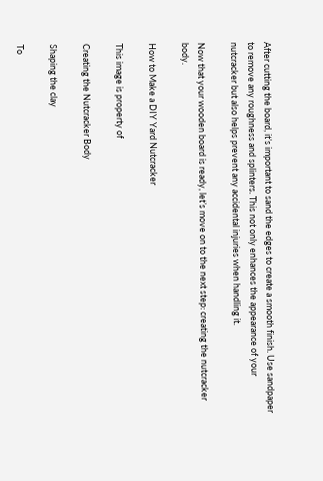After cutting the board, it’s important to sand the edges to create a smooth finish. Use sandpaper to remove any roughness and splinters. This not only enhances the appearance of your nutcracker but also helps prevent any accidental injuries when handling it.

Now that your wooden board is ready, let’s move on to the next step: creating the nutcracker body.

How to Make a DIY Yard Nutcracker

This image is property of

Creating the Nutcracker Body

Shaping the clay

To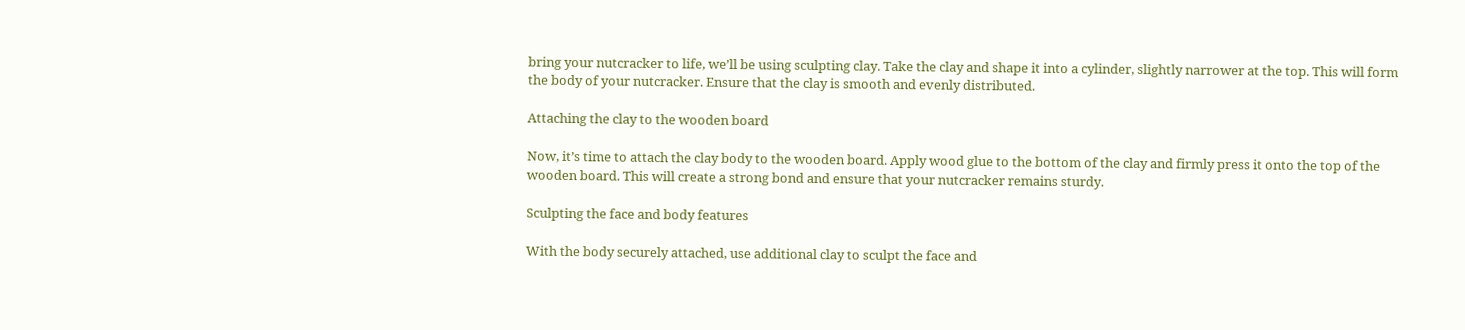bring your nutcracker to life, we’ll be using sculpting clay. Take the clay and shape it into a cylinder, slightly narrower at the top. This will form the body of your nutcracker. Ensure that the clay is smooth and evenly distributed.

Attaching the clay to the wooden board

Now, it’s time to attach the clay body to the wooden board. Apply wood glue to the bottom of the clay and firmly press it onto the top of the wooden board. This will create a strong bond and ensure that your nutcracker remains sturdy.

Sculpting the face and body features

With the body securely attached, use additional clay to sculpt the face and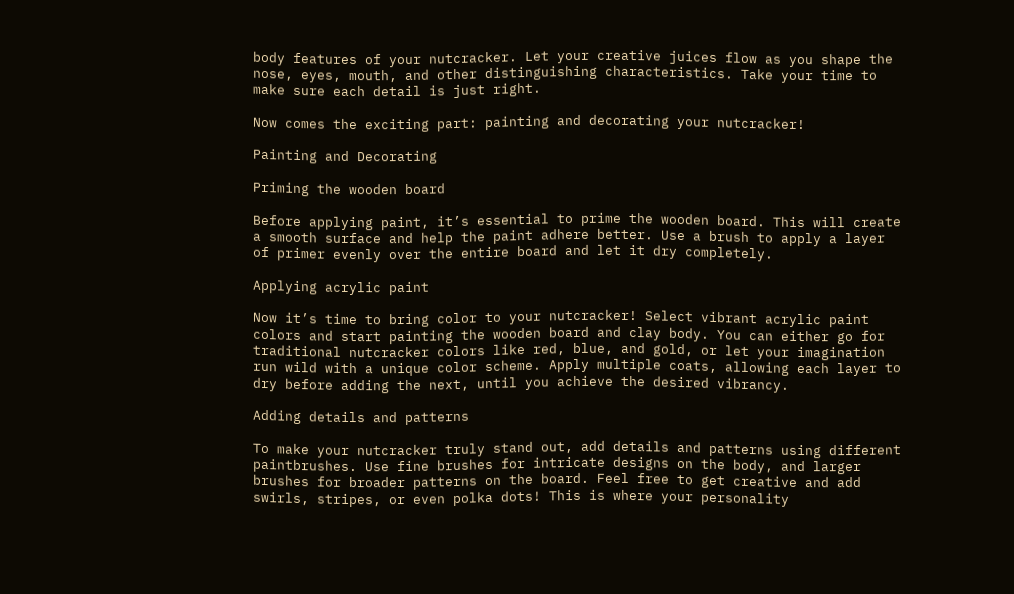body features of your nutcracker. Let your creative juices flow as you shape the nose, eyes, mouth, and other distinguishing characteristics. Take your time to make sure each detail is just right.

Now comes the exciting part: painting and decorating your nutcracker!

Painting and Decorating

Priming the wooden board

Before applying paint, it’s essential to prime the wooden board. This will create a smooth surface and help the paint adhere better. Use a brush to apply a layer of primer evenly over the entire board and let it dry completely.

Applying acrylic paint

Now it’s time to bring color to your nutcracker! Select vibrant acrylic paint colors and start painting the wooden board and clay body. You can either go for traditional nutcracker colors like red, blue, and gold, or let your imagination run wild with a unique color scheme. Apply multiple coats, allowing each layer to dry before adding the next, until you achieve the desired vibrancy.

Adding details and patterns

To make your nutcracker truly stand out, add details and patterns using different paintbrushes. Use fine brushes for intricate designs on the body, and larger brushes for broader patterns on the board. Feel free to get creative and add swirls, stripes, or even polka dots! This is where your personality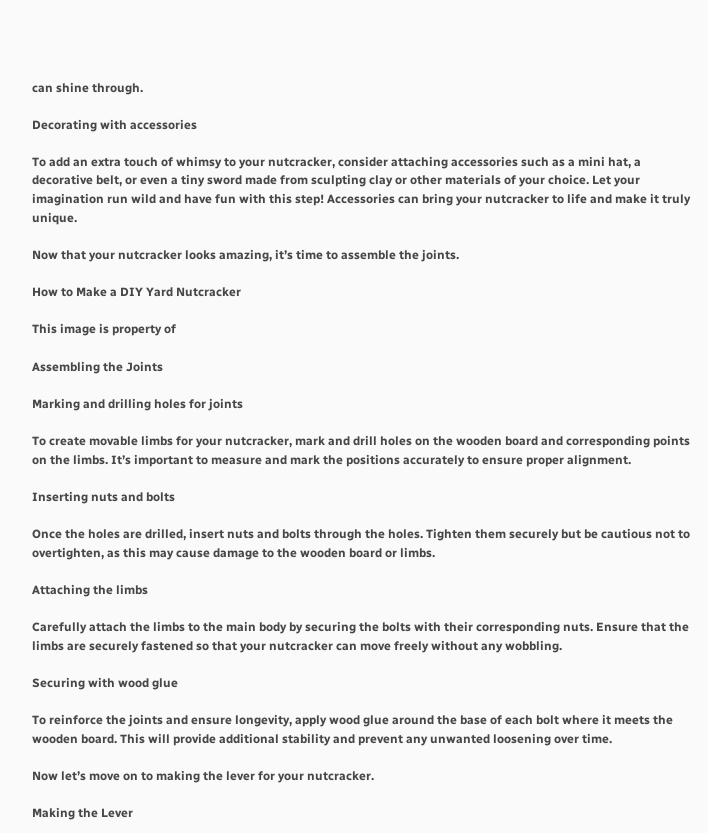can shine through.

Decorating with accessories

To add an extra touch of whimsy to your nutcracker, consider attaching accessories such as a mini hat, a decorative belt, or even a tiny sword made from sculpting clay or other materials of your choice. Let your imagination run wild and have fun with this step! Accessories can bring your nutcracker to life and make it truly unique.

Now that your nutcracker looks amazing, it’s time to assemble the joints.

How to Make a DIY Yard Nutcracker

This image is property of

Assembling the Joints

Marking and drilling holes for joints

To create movable limbs for your nutcracker, mark and drill holes on the wooden board and corresponding points on the limbs. It’s important to measure and mark the positions accurately to ensure proper alignment.

Inserting nuts and bolts

Once the holes are drilled, insert nuts and bolts through the holes. Tighten them securely but be cautious not to overtighten, as this may cause damage to the wooden board or limbs.

Attaching the limbs

Carefully attach the limbs to the main body by securing the bolts with their corresponding nuts. Ensure that the limbs are securely fastened so that your nutcracker can move freely without any wobbling.

Securing with wood glue

To reinforce the joints and ensure longevity, apply wood glue around the base of each bolt where it meets the wooden board. This will provide additional stability and prevent any unwanted loosening over time.

Now let’s move on to making the lever for your nutcracker.

Making the Lever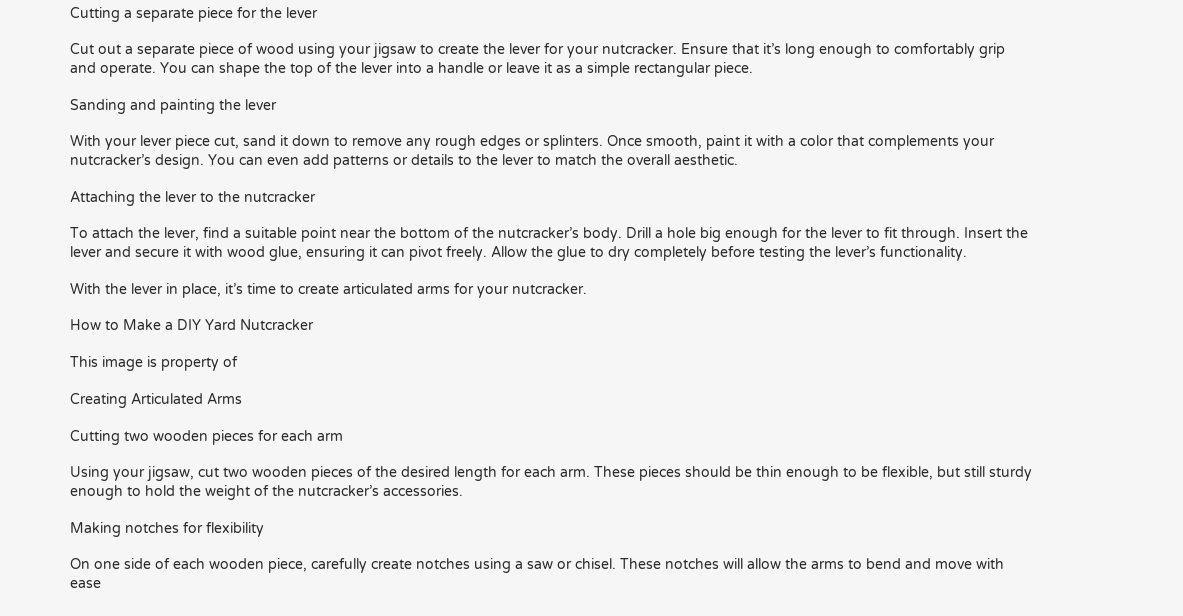Cutting a separate piece for the lever

Cut out a separate piece of wood using your jigsaw to create the lever for your nutcracker. Ensure that it’s long enough to comfortably grip and operate. You can shape the top of the lever into a handle or leave it as a simple rectangular piece.

Sanding and painting the lever

With your lever piece cut, sand it down to remove any rough edges or splinters. Once smooth, paint it with a color that complements your nutcracker’s design. You can even add patterns or details to the lever to match the overall aesthetic.

Attaching the lever to the nutcracker

To attach the lever, find a suitable point near the bottom of the nutcracker’s body. Drill a hole big enough for the lever to fit through. Insert the lever and secure it with wood glue, ensuring it can pivot freely. Allow the glue to dry completely before testing the lever’s functionality.

With the lever in place, it’s time to create articulated arms for your nutcracker.

How to Make a DIY Yard Nutcracker

This image is property of

Creating Articulated Arms

Cutting two wooden pieces for each arm

Using your jigsaw, cut two wooden pieces of the desired length for each arm. These pieces should be thin enough to be flexible, but still sturdy enough to hold the weight of the nutcracker’s accessories.

Making notches for flexibility

On one side of each wooden piece, carefully create notches using a saw or chisel. These notches will allow the arms to bend and move with ease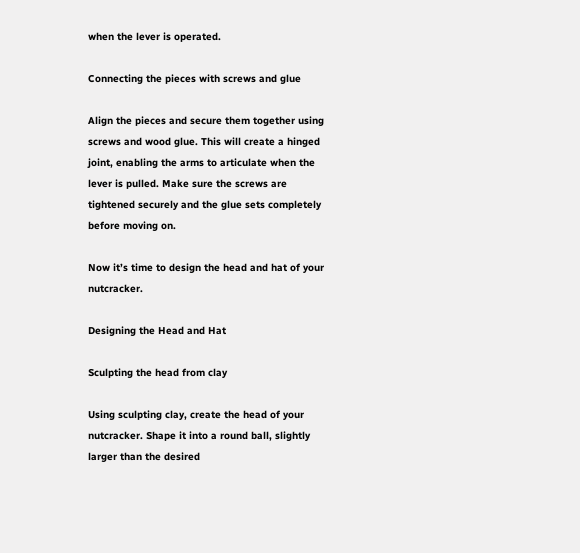when the lever is operated.

Connecting the pieces with screws and glue

Align the pieces and secure them together using screws and wood glue. This will create a hinged joint, enabling the arms to articulate when the lever is pulled. Make sure the screws are tightened securely and the glue sets completely before moving on.

Now it’s time to design the head and hat of your nutcracker.

Designing the Head and Hat

Sculpting the head from clay

Using sculpting clay, create the head of your nutcracker. Shape it into a round ball, slightly larger than the desired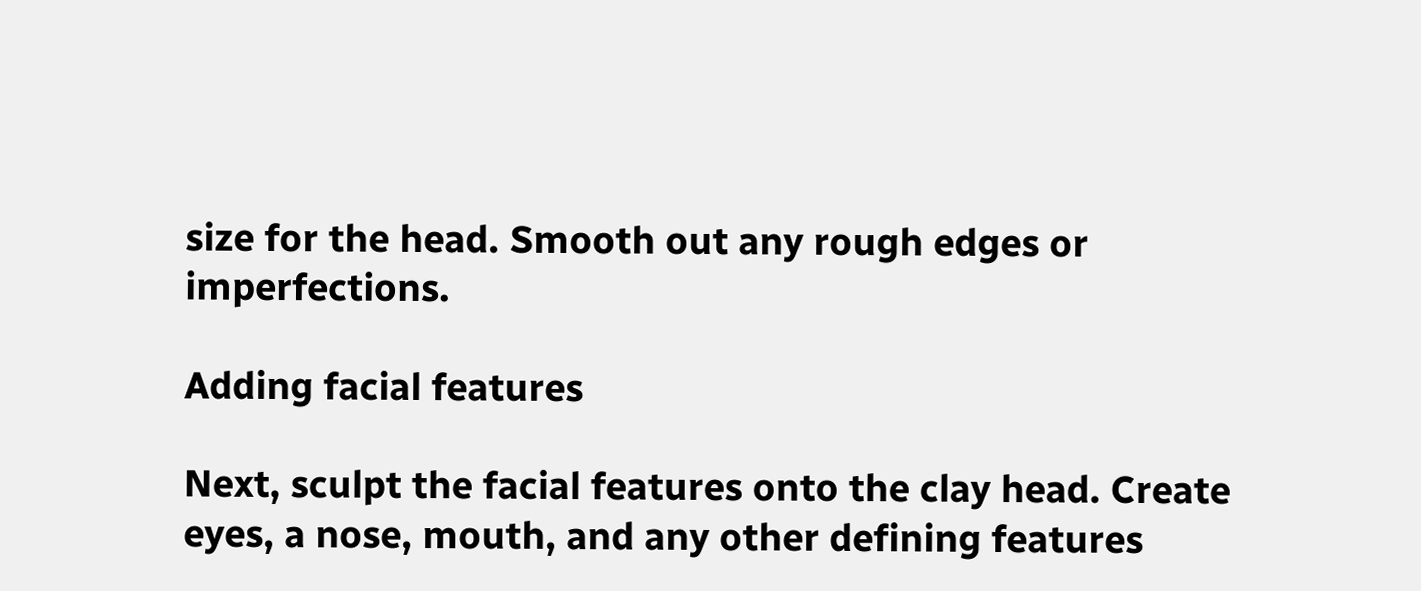size for the head. Smooth out any rough edges or imperfections.

Adding facial features

Next, sculpt the facial features onto the clay head. Create eyes, a nose, mouth, and any other defining features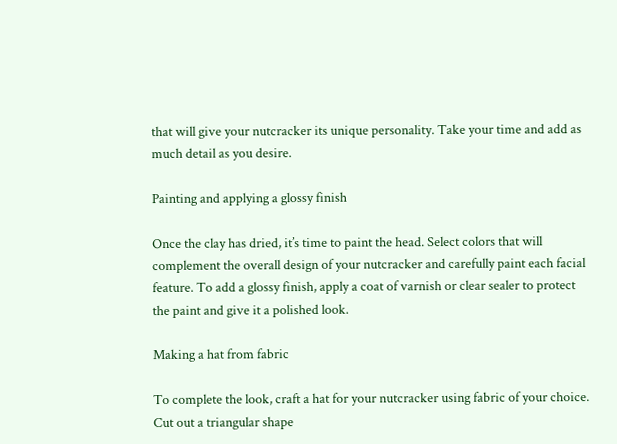that will give your nutcracker its unique personality. Take your time and add as much detail as you desire.

Painting and applying a glossy finish

Once the clay has dried, it’s time to paint the head. Select colors that will complement the overall design of your nutcracker and carefully paint each facial feature. To add a glossy finish, apply a coat of varnish or clear sealer to protect the paint and give it a polished look.

Making a hat from fabric

To complete the look, craft a hat for your nutcracker using fabric of your choice. Cut out a triangular shape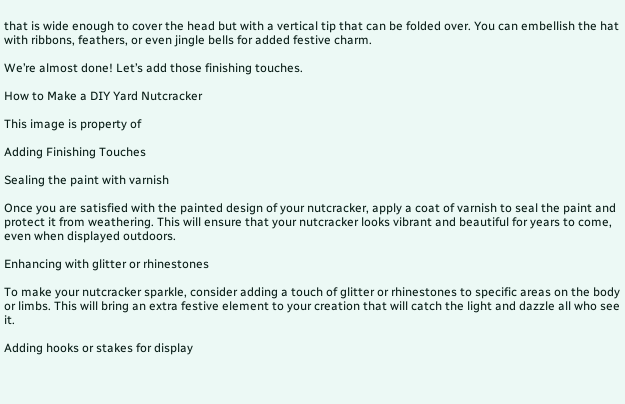that is wide enough to cover the head but with a vertical tip that can be folded over. You can embellish the hat with ribbons, feathers, or even jingle bells for added festive charm.

We’re almost done! Let’s add those finishing touches.

How to Make a DIY Yard Nutcracker

This image is property of

Adding Finishing Touches

Sealing the paint with varnish

Once you are satisfied with the painted design of your nutcracker, apply a coat of varnish to seal the paint and protect it from weathering. This will ensure that your nutcracker looks vibrant and beautiful for years to come, even when displayed outdoors.

Enhancing with glitter or rhinestones

To make your nutcracker sparkle, consider adding a touch of glitter or rhinestones to specific areas on the body or limbs. This will bring an extra festive element to your creation that will catch the light and dazzle all who see it.

Adding hooks or stakes for display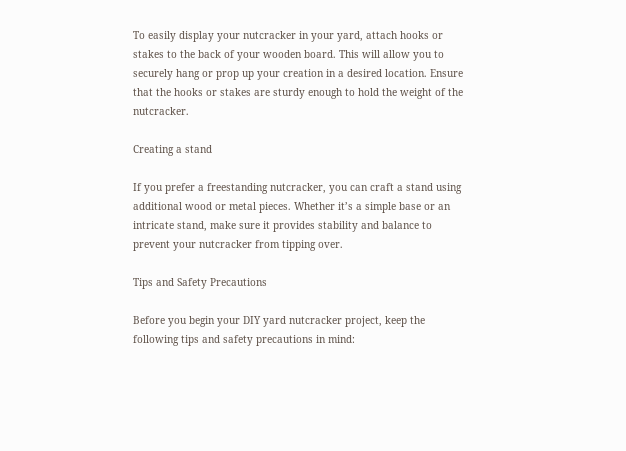To easily display your nutcracker in your yard, attach hooks or stakes to the back of your wooden board. This will allow you to securely hang or prop up your creation in a desired location. Ensure that the hooks or stakes are sturdy enough to hold the weight of the nutcracker.

Creating a stand

If you prefer a freestanding nutcracker, you can craft a stand using additional wood or metal pieces. Whether it’s a simple base or an intricate stand, make sure it provides stability and balance to prevent your nutcracker from tipping over.

Tips and Safety Precautions

Before you begin your DIY yard nutcracker project, keep the following tips and safety precautions in mind: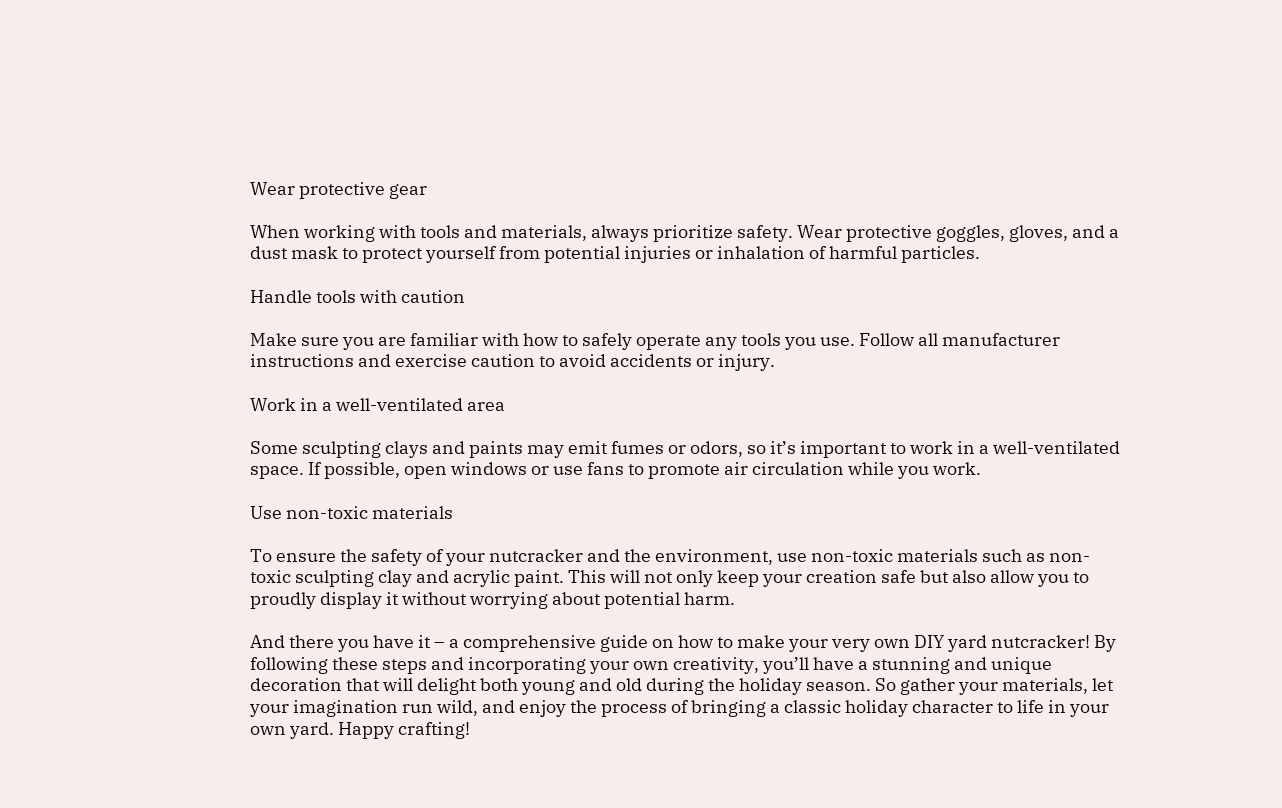Wear protective gear

When working with tools and materials, always prioritize safety. Wear protective goggles, gloves, and a dust mask to protect yourself from potential injuries or inhalation of harmful particles.

Handle tools with caution

Make sure you are familiar with how to safely operate any tools you use. Follow all manufacturer instructions and exercise caution to avoid accidents or injury.

Work in a well-ventilated area

Some sculpting clays and paints may emit fumes or odors, so it’s important to work in a well-ventilated space. If possible, open windows or use fans to promote air circulation while you work.

Use non-toxic materials

To ensure the safety of your nutcracker and the environment, use non-toxic materials such as non-toxic sculpting clay and acrylic paint. This will not only keep your creation safe but also allow you to proudly display it without worrying about potential harm.

And there you have it – a comprehensive guide on how to make your very own DIY yard nutcracker! By following these steps and incorporating your own creativity, you’ll have a stunning and unique decoration that will delight both young and old during the holiday season. So gather your materials, let your imagination run wild, and enjoy the process of bringing a classic holiday character to life in your own yard. Happy crafting!